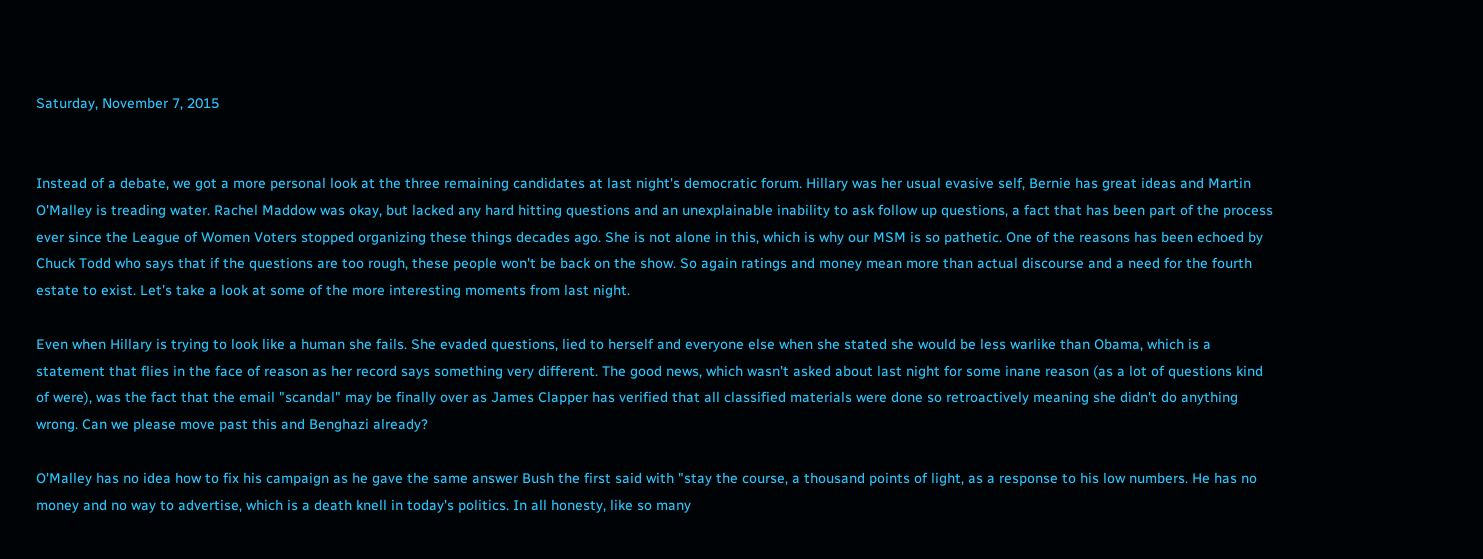Saturday, November 7, 2015


Instead of a debate, we got a more personal look at the three remaining candidates at last night's democratic forum. Hillary was her usual evasive self, Bernie has great ideas and Martin O'Malley is treading water. Rachel Maddow was okay, but lacked any hard hitting questions and an unexplainable inability to ask follow up questions, a fact that has been part of the process ever since the League of Women Voters stopped organizing these things decades ago. She is not alone in this, which is why our MSM is so pathetic. One of the reasons has been echoed by Chuck Todd who says that if the questions are too rough, these people won't be back on the show. So again ratings and money mean more than actual discourse and a need for the fourth estate to exist. Let's take a look at some of the more interesting moments from last night.

Even when Hillary is trying to look like a human she fails. She evaded questions, lied to herself and everyone else when she stated she would be less warlike than Obama, which is a statement that flies in the face of reason as her record says something very different. The good news, which wasn't asked about last night for some inane reason (as a lot of questions kind of were), was the fact that the email "scandal" may be finally over as James Clapper has verified that all classified materials were done so retroactively meaning she didn't do anything wrong. Can we please move past this and Benghazi already?

O'Malley has no idea how to fix his campaign as he gave the same answer Bush the first said with "stay the course, a thousand points of light, as a response to his low numbers. He has no money and no way to advertise, which is a death knell in today's politics. In all honesty, like so many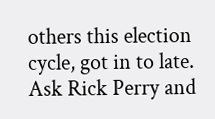others this election cycle, got in to late. Ask Rick Perry and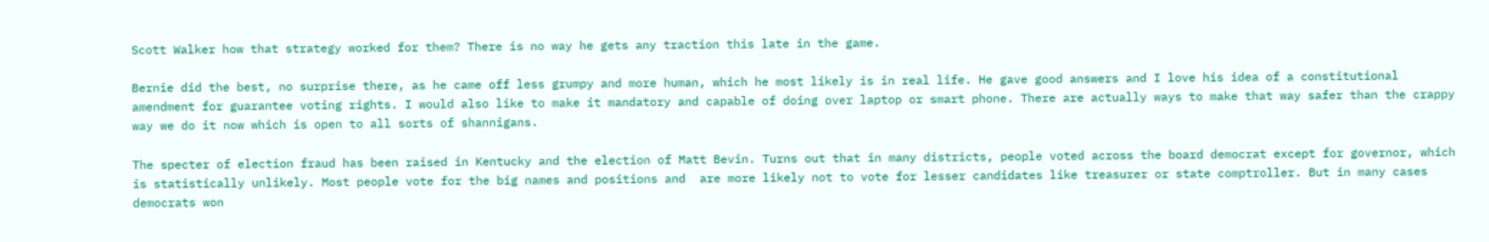Scott Walker how that strategy worked for them? There is no way he gets any traction this late in the game.

Bernie did the best, no surprise there, as he came off less grumpy and more human, which he most likely is in real life. He gave good answers and I love his idea of a constitutional amendment for guarantee voting rights. I would also like to make it mandatory and capable of doing over laptop or smart phone. There are actually ways to make that way safer than the crappy way we do it now which is open to all sorts of shannigans.

The specter of election fraud has been raised in Kentucky and the election of Matt Bevin. Turns out that in many districts, people voted across the board democrat except for governor, which is statistically unlikely. Most people vote for the big names and positions and  are more likely not to vote for lesser candidates like treasurer or state comptroller. But in many cases democrats won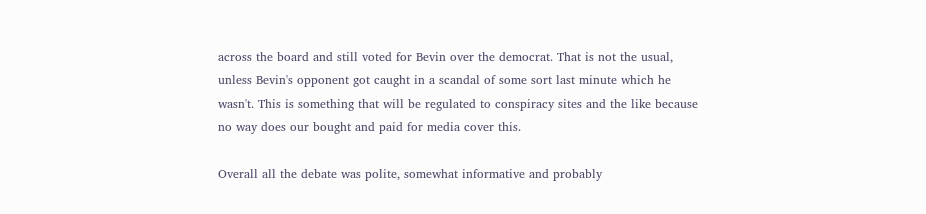across the board and still voted for Bevin over the democrat. That is not the usual, unless Bevin's opponent got caught in a scandal of some sort last minute which he wasn't. This is something that will be regulated to conspiracy sites and the like because no way does our bought and paid for media cover this.

Overall all the debate was polite, somewhat informative and probably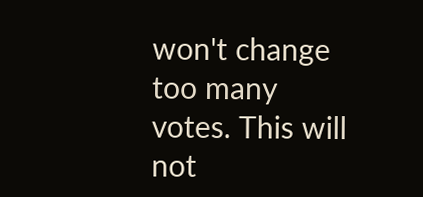won't change too many votes. This will not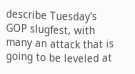describe Tuesday's GOP slugfest, with many an attack that is going to be leveled at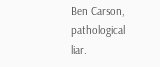Ben Carson, pathological liar.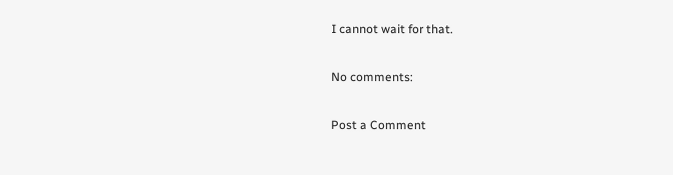I cannot wait for that.

No comments:

Post a Comment